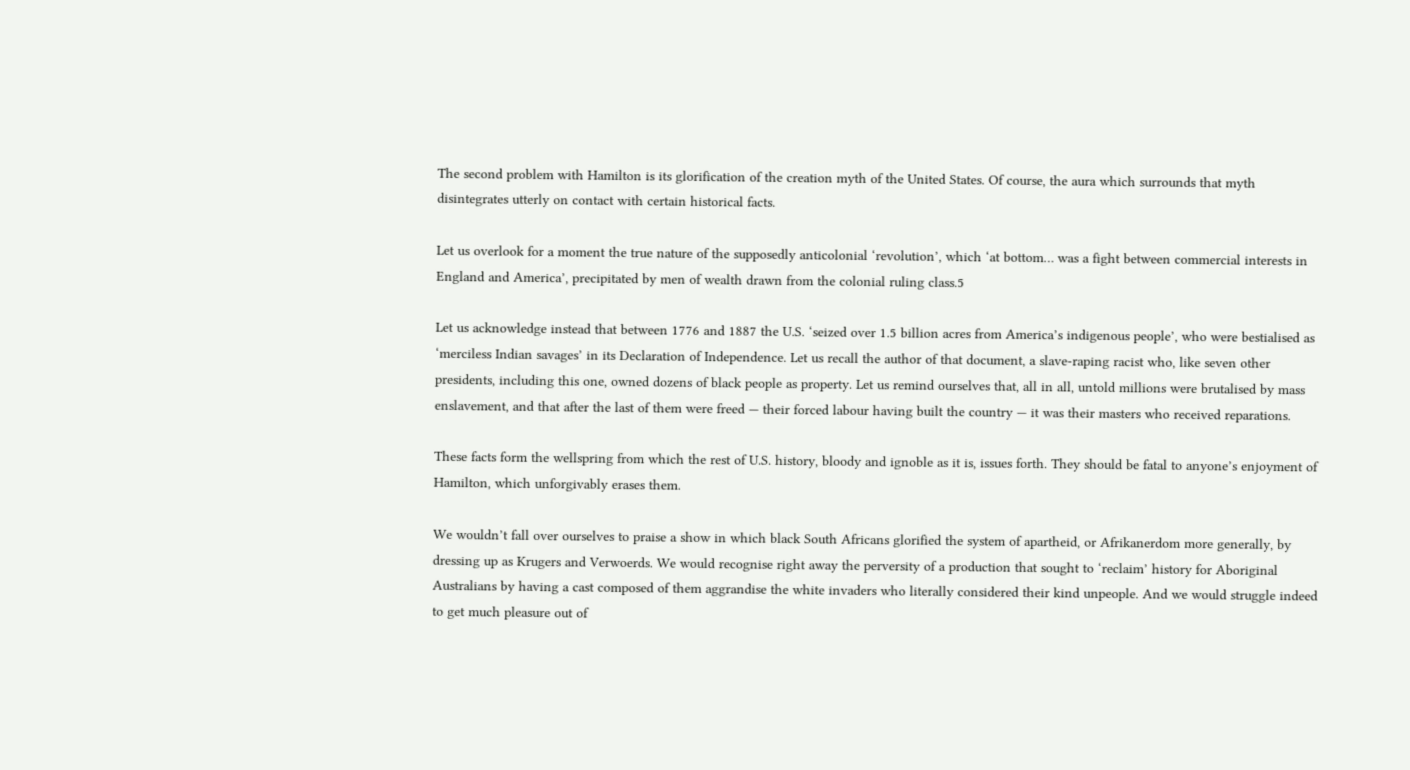The second problem with Hamilton is its glorification of the creation myth of the United States. Of course, the aura which surrounds that myth disintegrates utterly on contact with certain historical facts.

Let us overlook for a moment the true nature of the supposedly anticolonial ‘revolution’, which ‘at bottom… was a fight between commercial interests in England and America’, precipitated by men of wealth drawn from the colonial ruling class.5

Let us acknowledge instead that between 1776 and 1887 the U.S. ‘seized over 1.5 billion acres from America’s indigenous people’, who were bestialised as ‘merciless Indian savages’ in its Declaration of Independence. Let us recall the author of that document, a slave-raping racist who, like seven other presidents, including this one, owned dozens of black people as property. Let us remind ourselves that, all in all, untold millions were brutalised by mass enslavement, and that after the last of them were freed — their forced labour having built the country — it was their masters who received reparations.

These facts form the wellspring from which the rest of U.S. history, bloody and ignoble as it is, issues forth. They should be fatal to anyone’s enjoyment of Hamilton, which unforgivably erases them.

We wouldn’t fall over ourselves to praise a show in which black South Africans glorified the system of apartheid, or Afrikanerdom more generally, by dressing up as Krugers and Verwoerds. We would recognise right away the perversity of a production that sought to ‘reclaim’ history for Aboriginal Australians by having a cast composed of them aggrandise the white invaders who literally considered their kind unpeople. And we would struggle indeed to get much pleasure out of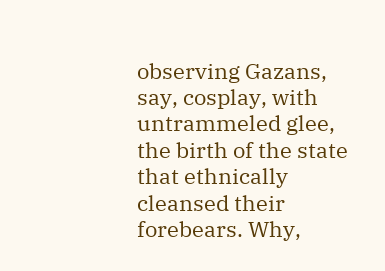observing Gazans, say, cosplay, with untrammeled glee, the birth of the state that ethnically cleansed their forebears. Why,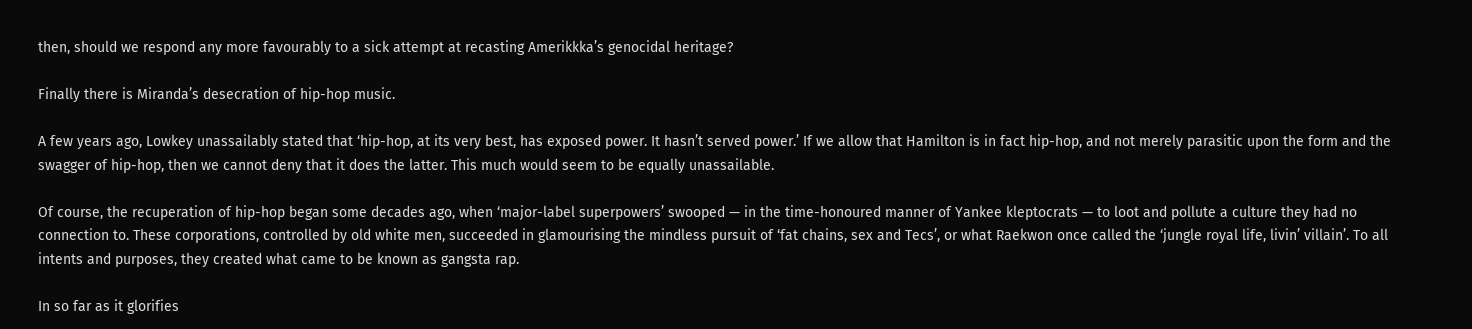then, should we respond any more favourably to a sick attempt at recasting Amerikkka’s genocidal heritage?

Finally there is Miranda’s desecration of hip-hop music.

A few years ago, Lowkey unassailably stated that ‘hip-hop, at its very best, has exposed power. It hasn’t served power.’ If we allow that Hamilton is in fact hip-hop, and not merely parasitic upon the form and the swagger of hip-hop, then we cannot deny that it does the latter. This much would seem to be equally unassailable.

Of course, the recuperation of hip-hop began some decades ago, when ‘major-label superpowers’ swooped — in the time-honoured manner of Yankee kleptocrats — to loot and pollute a culture they had no connection to. These corporations, controlled by old white men, succeeded in glamourising the mindless pursuit of ‘fat chains, sex and Tecs’, or what Raekwon once called the ‘jungle royal life, livin’ villain’. To all intents and purposes, they created what came to be known as gangsta rap.

In so far as it glorifies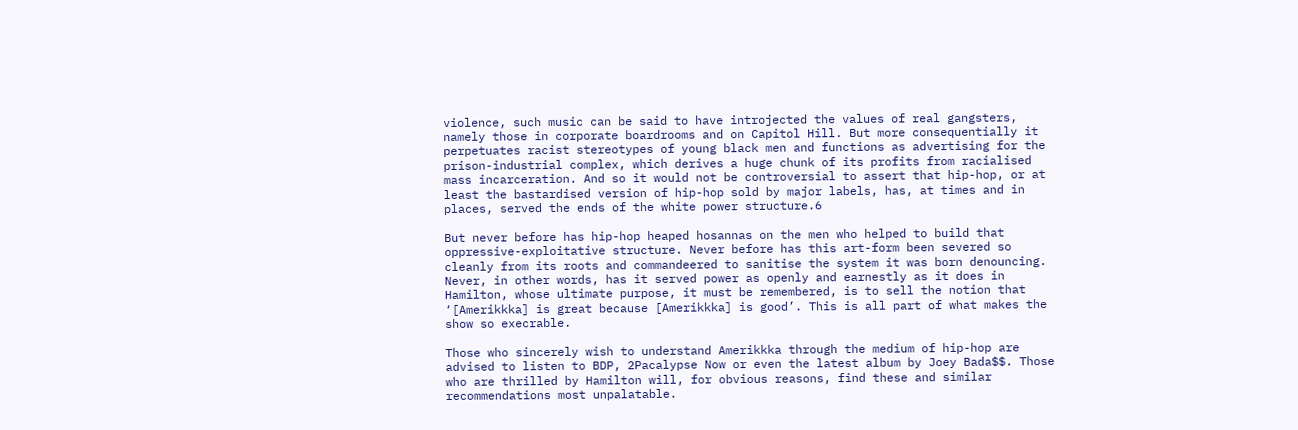violence, such music can be said to have introjected the values of real gangsters, namely those in corporate boardrooms and on Capitol Hill. But more consequentially it perpetuates racist stereotypes of young black men and functions as advertising for the prison-industrial complex, which derives a huge chunk of its profits from racialised mass incarceration. And so it would not be controversial to assert that hip-hop, or at least the bastardised version of hip-hop sold by major labels, has, at times and in places, served the ends of the white power structure.6

But never before has hip-hop heaped hosannas on the men who helped to build that oppressive-exploitative structure. Never before has this art-form been severed so cleanly from its roots and commandeered to sanitise the system it was born denouncing. Never, in other words, has it served power as openly and earnestly as it does in Hamilton, whose ultimate purpose, it must be remembered, is to sell the notion that ‘[Amerikkka] is great because [Amerikkka] is good’. This is all part of what makes the show so execrable.

Those who sincerely wish to understand Amerikkka through the medium of hip-hop are advised to listen to BDP, 2Pacalypse Now or even the latest album by Joey Bada$$. Those who are thrilled by Hamilton will, for obvious reasons, find these and similar recommendations most unpalatable.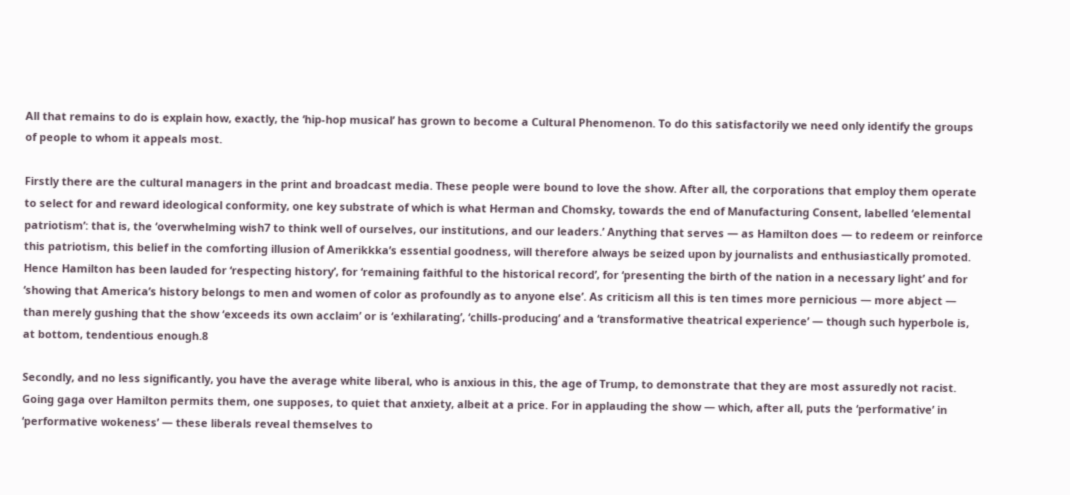All that remains to do is explain how, exactly, the ‘hip-hop musical’ has grown to become a Cultural Phenomenon. To do this satisfactorily we need only identify the groups of people to whom it appeals most.

Firstly there are the cultural managers in the print and broadcast media. These people were bound to love the show. After all, the corporations that employ them operate to select for and reward ideological conformity, one key substrate of which is what Herman and Chomsky, towards the end of Manufacturing Consent, labelled ‘elemental patriotism’: that is, the ‘overwhelming wish7 to think well of ourselves, our institutions, and our leaders.’ Anything that serves — as Hamilton does — to redeem or reinforce this patriotism, this belief in the comforting illusion of Amerikkka’s essential goodness, will therefore always be seized upon by journalists and enthusiastically promoted. Hence Hamilton has been lauded for ‘respecting history’, for ‘remaining faithful to the historical record’, for ‘presenting the birth of the nation in a necessary light’ and for ‘showing that America’s history belongs to men and women of color as profoundly as to anyone else’. As criticism all this is ten times more pernicious — more abject — than merely gushing that the show ‘exceeds its own acclaim’ or is ‘exhilarating’, ‘chills-producing’ and a ‘transformative theatrical experience’ — though such hyperbole is, at bottom, tendentious enough.8

Secondly, and no less significantly, you have the average white liberal, who is anxious in this, the age of Trump, to demonstrate that they are most assuredly not racist. Going gaga over Hamilton permits them, one supposes, to quiet that anxiety, albeit at a price. For in applauding the show — which, after all, puts the ‘performative’ in ‘performative wokeness’ — these liberals reveal themselves to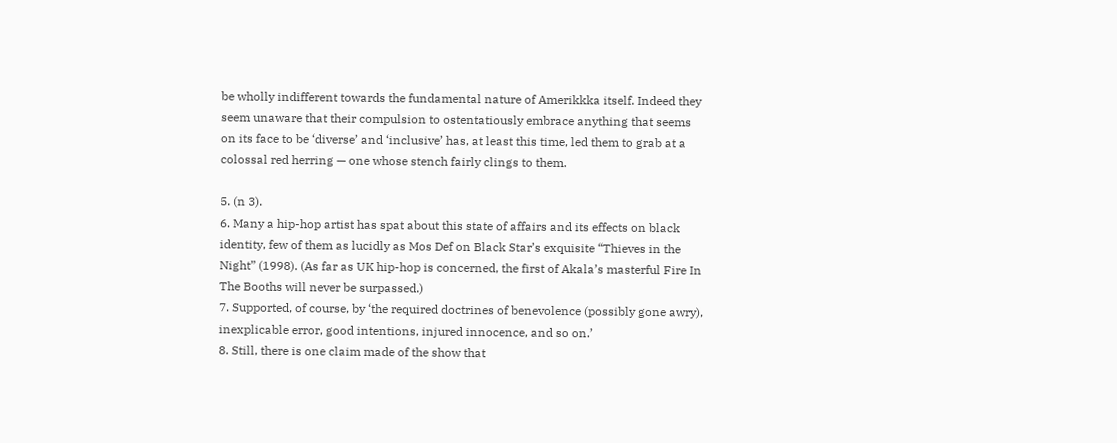be wholly indifferent towards the fundamental nature of Amerikkka itself. Indeed they seem unaware that their compulsion to ostentatiously embrace anything that seems on its face to be ‘diverse’ and ‘inclusive’ has, at least this time, led them to grab at a colossal red herring — one whose stench fairly clings to them.

5. (n 3).
6. Many a hip-hop artist has spat about this state of affairs and its effects on black identity, few of them as lucidly as Mos Def on Black Star’s exquisite “Thieves in the Night” (1998). (As far as UK hip-hop is concerned, the first of Akala’s masterful Fire In The Booths will never be surpassed.)
7. Supported, of course, by ‘the required doctrines of benevolence (possibly gone awry), inexplicable error, good intentions, injured innocence, and so on.’
8. Still, there is one claim made of the show that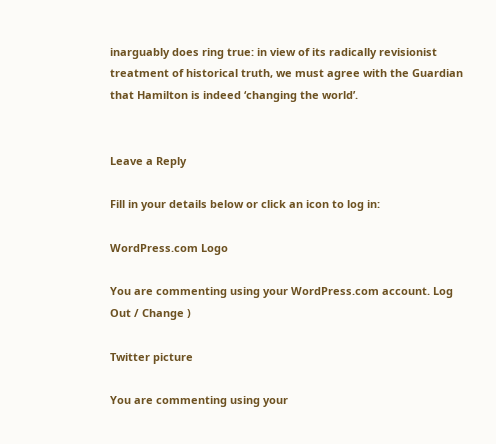inarguably does ring true: in view of its radically revisionist treatment of historical truth, we must agree with the Guardian that Hamilton is indeed ‘changing the world’.


Leave a Reply

Fill in your details below or click an icon to log in:

WordPress.com Logo

You are commenting using your WordPress.com account. Log Out / Change )

Twitter picture

You are commenting using your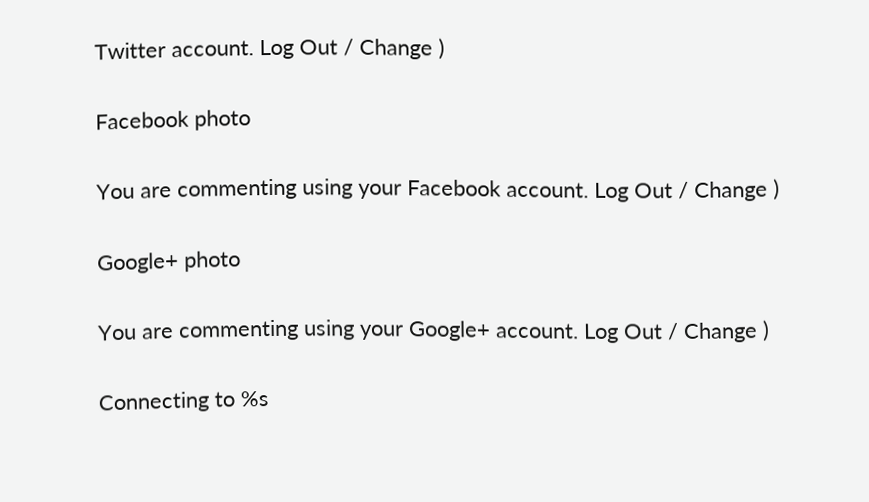Twitter account. Log Out / Change )

Facebook photo

You are commenting using your Facebook account. Log Out / Change )

Google+ photo

You are commenting using your Google+ account. Log Out / Change )

Connecting to %s